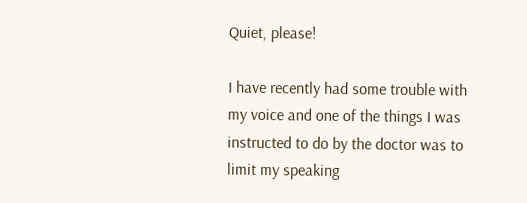Quiet, please!

I have recently had some trouble with my voice and one of the things I was instructed to do by the doctor was to limit my speaking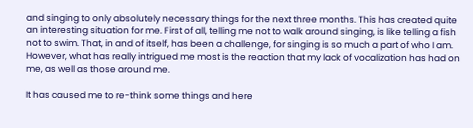and singing to only absolutely necessary things for the next three months. This has created quite an interesting situation for me. First of all, telling me not to walk around singing, is like telling a fish not to swim. That, in and of itself, has been a challenge, for singing is so much a part of who I am. However, what has really intrigued me most is the reaction that my lack of vocalization has had on me, as well as those around me.

It has caused me to re-think some things and here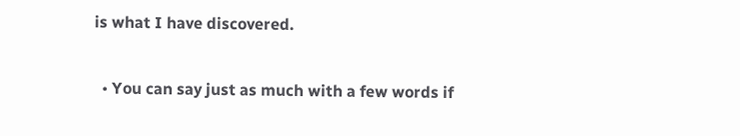is what I have discovered.

  • You can say just as much with a few words if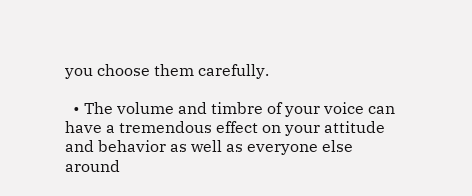you choose them carefully.

  • The volume and timbre of your voice can have a tremendous effect on your attitude and behavior as well as everyone else around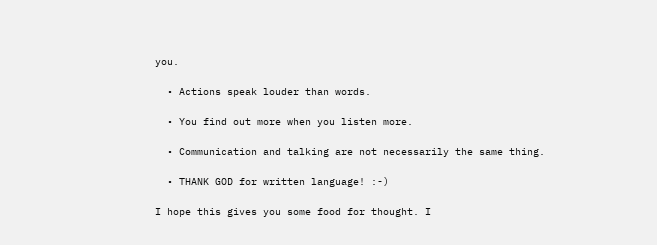you.

  • Actions speak louder than words.

  • You find out more when you listen more.

  • Communication and talking are not necessarily the same thing.

  • THANK GOD for written language! :-)

I hope this gives you some food for thought. I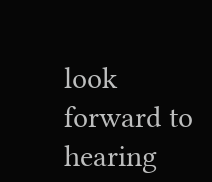look forward to hearing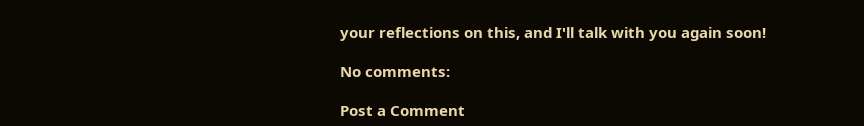your reflections on this, and I'll talk with you again soon!

No comments:

Post a Comment